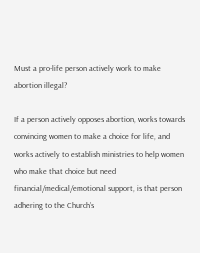Must a pro-life person actively work to make abortion illegal?

If a person actively opposes abortion, works towards convincing women to make a choice for life, and works actively to establish ministries to help women who make that choice but need financial/medical/emotional support, is that person adhering to the Church’s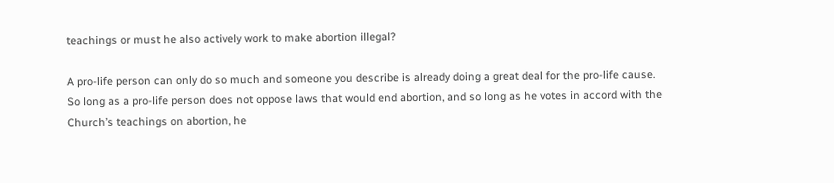teachings or must he also actively work to make abortion illegal?

A pro-life person can only do so much and someone you describe is already doing a great deal for the pro-life cause. So long as a pro-life person does not oppose laws that would end abortion, and so long as he votes in accord with the Church’s teachings on abortion, he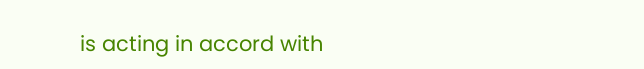is acting in accord with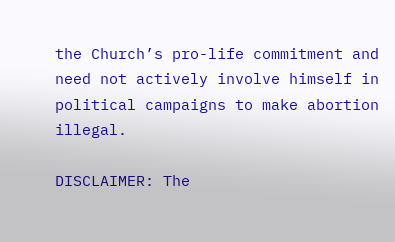the Church’s pro-life commitment and need not actively involve himself in political campaigns to make abortion illegal.

DISCLAIMER: The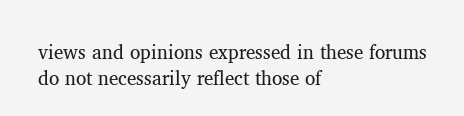views and opinions expressed in these forums do not necessarily reflect those of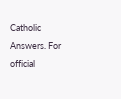Catholic Answers. For official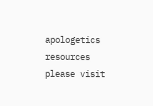apologetics resources please visit